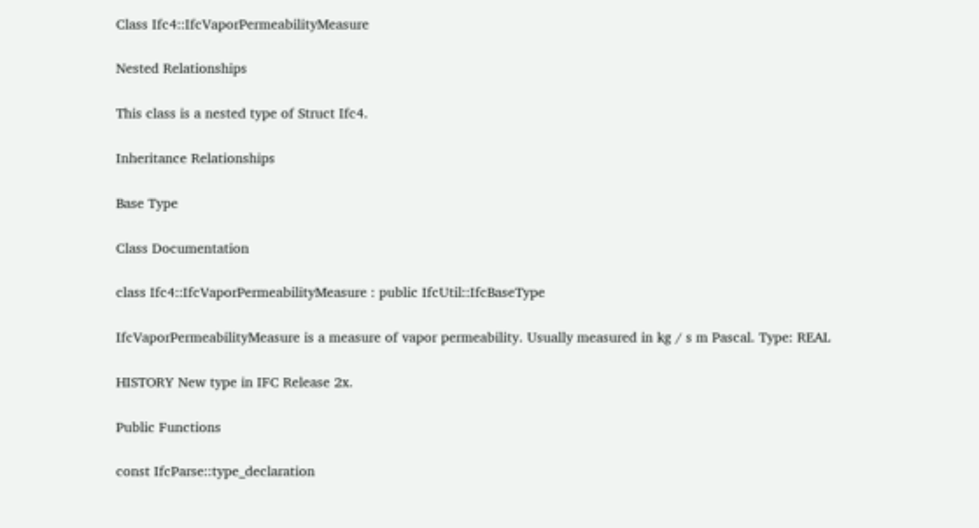Class Ifc4::IfcVaporPermeabilityMeasure

Nested Relationships

This class is a nested type of Struct Ifc4.

Inheritance Relationships

Base Type

Class Documentation

class Ifc4::IfcVaporPermeabilityMeasure : public IfcUtil::IfcBaseType

IfcVaporPermeabilityMeasure is a measure of vapor permeability. Usually measured in kg / s m Pascal. Type: REAL

HISTORY New type in IFC Release 2x.

Public Functions

const IfcParse::type_declaration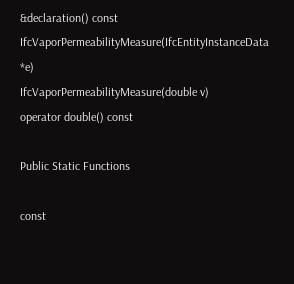&declaration() const
IfcVaporPermeabilityMeasure(IfcEntityInstanceData *e)
IfcVaporPermeabilityMeasure(double v)
operator double() const

Public Static Functions

const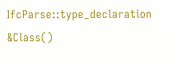IfcParse::type_declaration &Class()